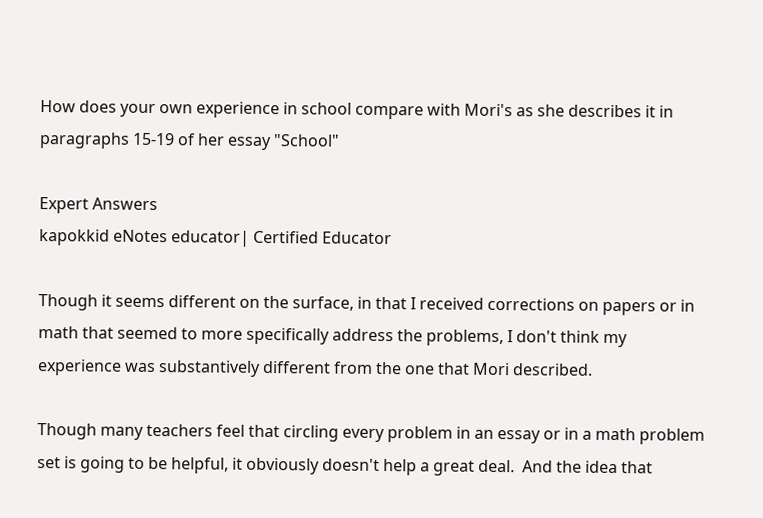How does your own experience in school compare with Mori's as she describes it in paragraphs 15-19 of her essay "School"

Expert Answers
kapokkid eNotes educator| Certified Educator

Though it seems different on the surface, in that I received corrections on papers or in math that seemed to more specifically address the problems, I don't think my experience was substantively different from the one that Mori described.

Though many teachers feel that circling every problem in an essay or in a math problem set is going to be helpful, it obviously doesn't help a great deal.  And the idea that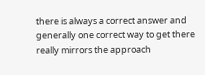there is always a correct answer and generally one correct way to get there really mirrors the approach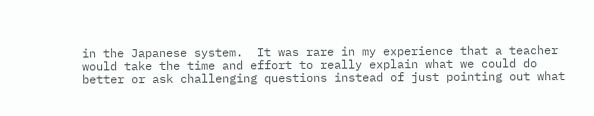in the Japanese system.  It was rare in my experience that a teacher would take the time and effort to really explain what we could do better or ask challenging questions instead of just pointing out what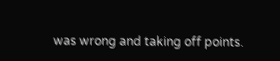was wrong and taking off points.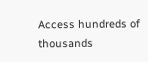Access hundreds of thousands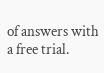of answers with a free trial.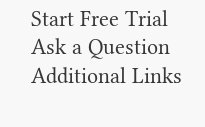Start Free Trial
Ask a Question
Additional Links